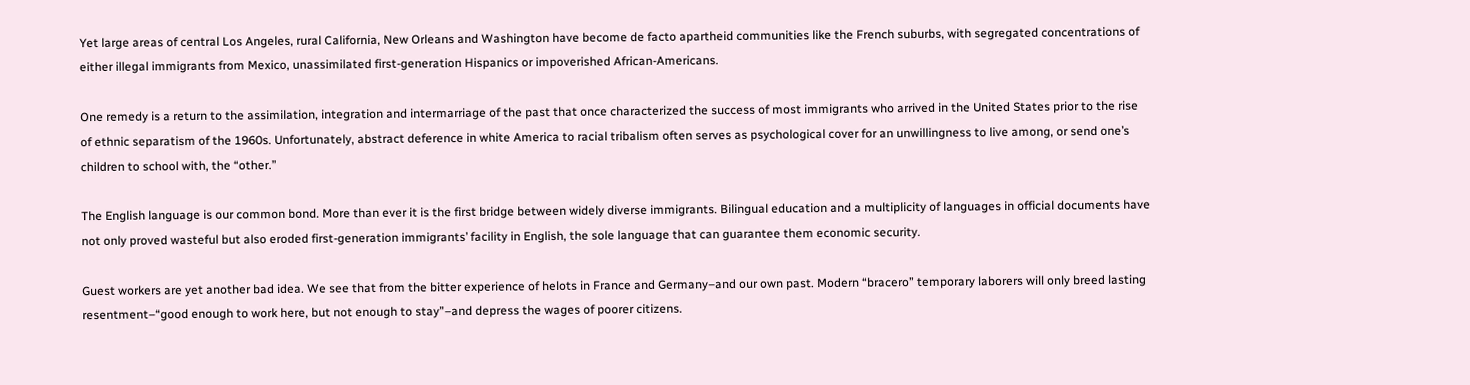Yet large areas of central Los Angeles, rural California, New Orleans and Washington have become de facto apartheid communities like the French suburbs, with segregated concentrations of either illegal immigrants from Mexico, unassimilated first-generation Hispanics or impoverished African-Americans.

One remedy is a return to the assimilation, integration and intermarriage of the past that once characterized the success of most immigrants who arrived in the United States prior to the rise of ethnic separatism of the 1960s. Unfortunately, abstract deference in white America to racial tribalism often serves as psychological cover for an unwillingness to live among, or send one’s children to school with, the “other.”

The English language is our common bond. More than ever it is the first bridge between widely diverse immigrants. Bilingual education and a multiplicity of languages in official documents have not only proved wasteful but also eroded first-generation immigrants’ facility in English, the sole language that can guarantee them economic security.

Guest workers are yet another bad idea. We see that from the bitter experience of helots in France and Germany–and our own past. Modern “bracero” temporary laborers will only breed lasting resentment–“good enough to work here, but not enough to stay”–and depress the wages of poorer citizens.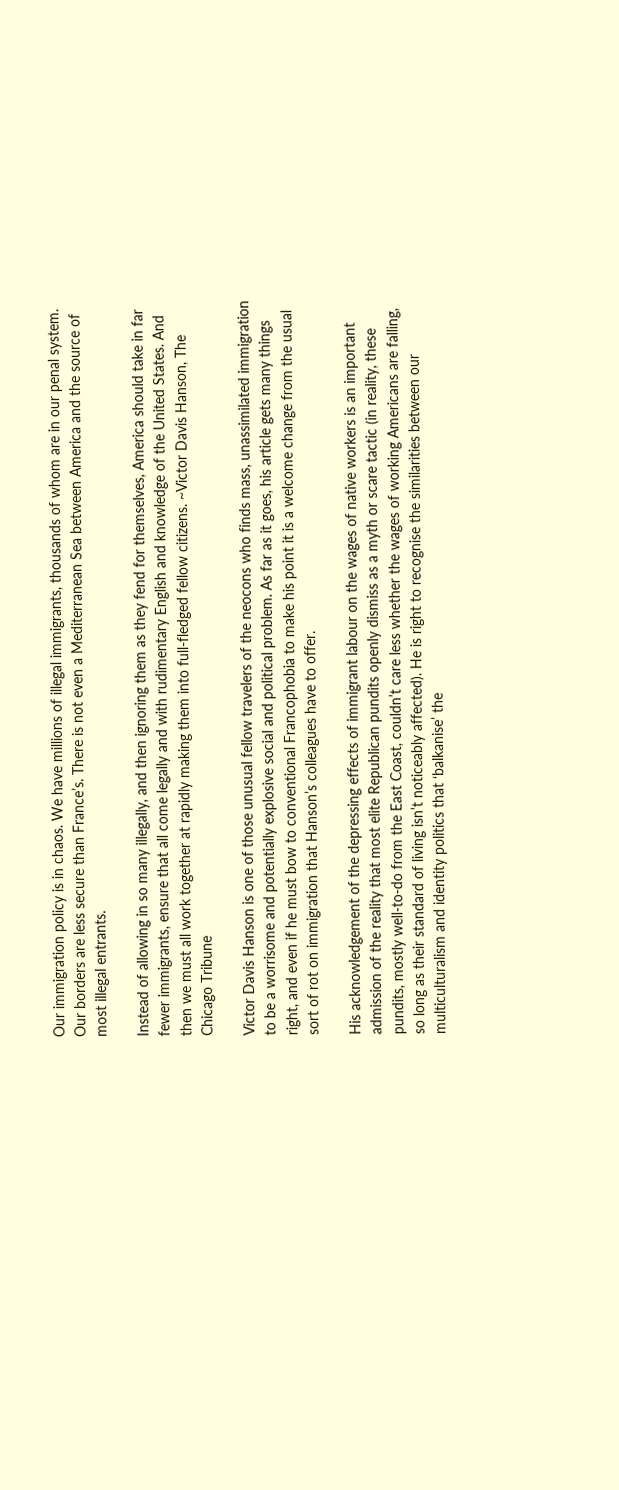Our immigration policy is in chaos. We have millions of illegal immigrants, thousands of whom are in our penal system. Our borders are less secure than France’s. There is not even a Mediterranean Sea between America and the source of most illegal entrants.

Instead of allowing in so many illegally, and then ignoring them as they fend for themselves, America should take in far fewer immigrants, ensure that all come legally and with rudimentary English and knowledge of the United States. And then we must all work together at rapidly making them into full-fledged fellow citizens. ~Victor Davis Hanson, The Chicago Tribune

Victor Davis Hanson is one of those unusual fellow travelers of the neocons who finds mass, unassimilated immigration to be a worrisome and potentially explosive social and political problem. As far as it goes, his article gets many things right, and even if he must bow to conventional Francophobia to make his point it is a welcome change from the usual sort of rot on immigration that Hanson’s colleagues have to offer.

His acknowledgement of the depressing effects of immigrant labour on the wages of native workers is an important admission of the reality that most elite Republican pundits openly dismiss as a myth or scare tactic (in reality, these pundits, mostly well-to-do from the East Coast, couldn’t care less whether the wages of working Americans are falling, so long as their standard of living isn’t noticeably affected). He is right to recognise the similarities between our multiculturalism and identity politics that ‘balkanise’ the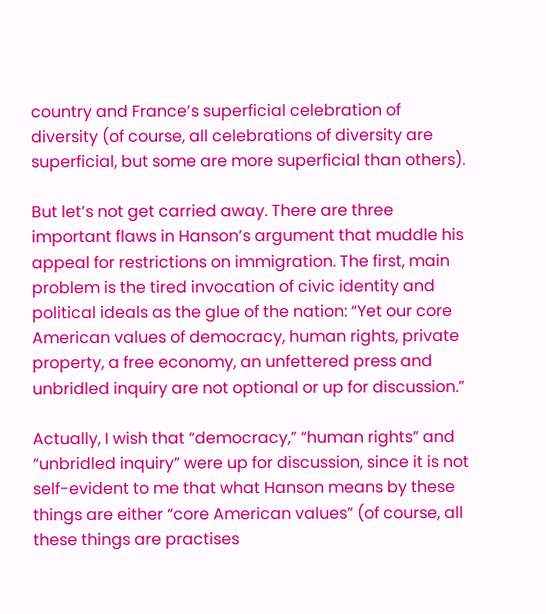country and France’s superficial celebration of diversity (of course, all celebrations of diversity are superficial, but some are more superficial than others).

But let’s not get carried away. There are three important flaws in Hanson’s argument that muddle his appeal for restrictions on immigration. The first, main problem is the tired invocation of civic identity and political ideals as the glue of the nation: “Yet our core American values of democracy, human rights, private property, a free economy, an unfettered press and unbridled inquiry are not optional or up for discussion.”

Actually, I wish that “democracy,” “human rights” and “unbridled inquiry” were up for discussion, since it is not self-evident to me that what Hanson means by these things are either “core American values” (of course, all these things are practises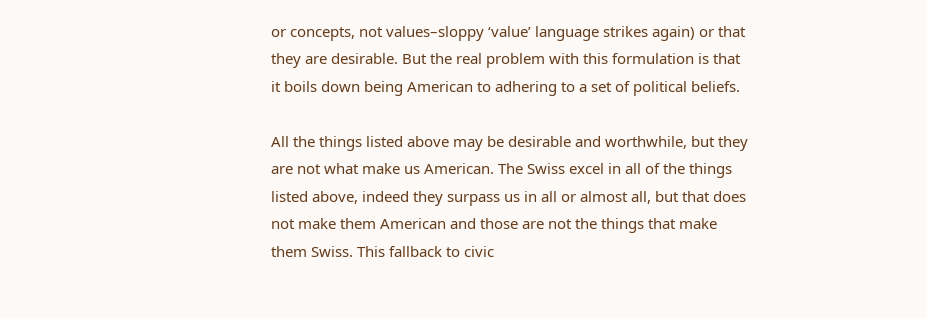or concepts, not values–sloppy ‘value’ language strikes again) or that they are desirable. But the real problem with this formulation is that it boils down being American to adhering to a set of political beliefs.

All the things listed above may be desirable and worthwhile, but they are not what make us American. The Swiss excel in all of the things listed above, indeed they surpass us in all or almost all, but that does not make them American and those are not the things that make them Swiss. This fallback to civic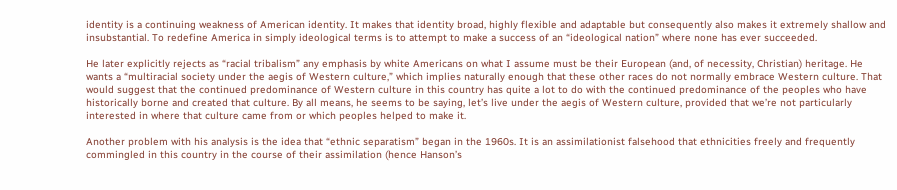identity is a continuing weakness of American identity. It makes that identity broad, highly flexible and adaptable but consequently also makes it extremely shallow and insubstantial. To redefine America in simply ideological terms is to attempt to make a success of an “ideological nation” where none has ever succeeded.

He later explicitly rejects as “racial tribalism” any emphasis by white Americans on what I assume must be their European (and, of necessity, Christian) heritage. He wants a “multiracial society under the aegis of Western culture,” which implies naturally enough that these other races do not normally embrace Western culture. That would suggest that the continued predominance of Western culture in this country has quite a lot to do with the continued predominance of the peoples who have historically borne and created that culture. By all means, he seems to be saying, let’s live under the aegis of Western culture, provided that we’re not particularly interested in where that culture came from or which peoples helped to make it.

Another problem with his analysis is the idea that “ethnic separatism” began in the 1960s. It is an assimilationist falsehood that ethnicities freely and frequently commingled in this country in the course of their assimilation (hence Hanson’s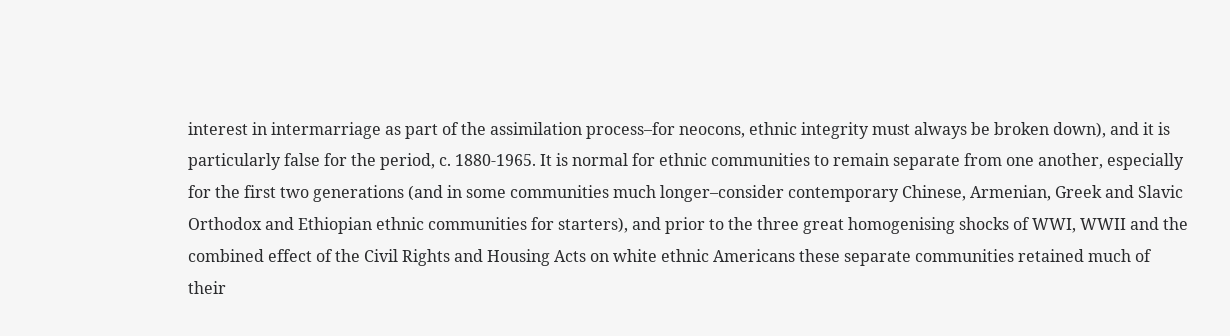interest in intermarriage as part of the assimilation process–for neocons, ethnic integrity must always be broken down), and it is particularly false for the period, c. 1880-1965. It is normal for ethnic communities to remain separate from one another, especially for the first two generations (and in some communities much longer–consider contemporary Chinese, Armenian, Greek and Slavic Orthodox and Ethiopian ethnic communities for starters), and prior to the three great homogenising shocks of WWI, WWII and the combined effect of the Civil Rights and Housing Acts on white ethnic Americans these separate communities retained much of their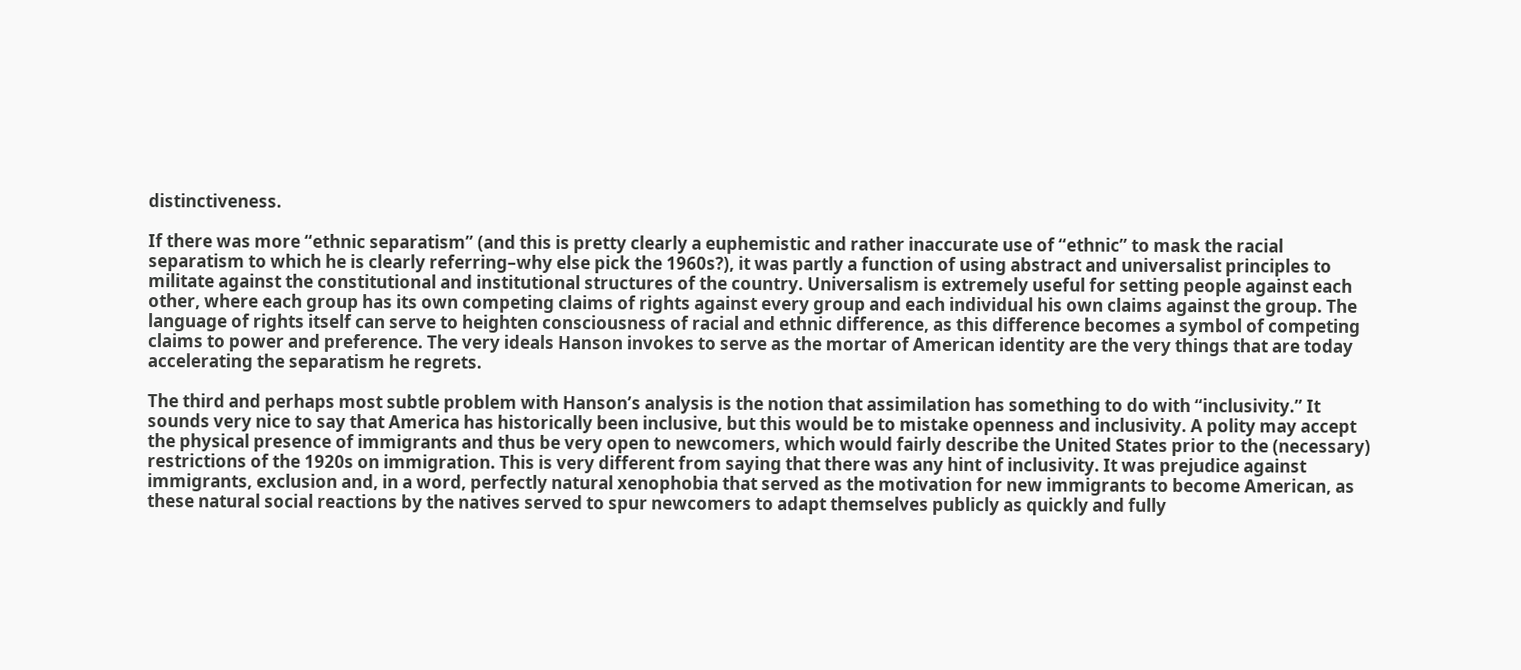distinctiveness.

If there was more “ethnic separatism” (and this is pretty clearly a euphemistic and rather inaccurate use of “ethnic” to mask the racial separatism to which he is clearly referring–why else pick the 1960s?), it was partly a function of using abstract and universalist principles to militate against the constitutional and institutional structures of the country. Universalism is extremely useful for setting people against each other, where each group has its own competing claims of rights against every group and each individual his own claims against the group. The language of rights itself can serve to heighten consciousness of racial and ethnic difference, as this difference becomes a symbol of competing claims to power and preference. The very ideals Hanson invokes to serve as the mortar of American identity are the very things that are today accelerating the separatism he regrets.

The third and perhaps most subtle problem with Hanson’s analysis is the notion that assimilation has something to do with “inclusivity.” It sounds very nice to say that America has historically been inclusive, but this would be to mistake openness and inclusivity. A polity may accept the physical presence of immigrants and thus be very open to newcomers, which would fairly describe the United States prior to the (necessary) restrictions of the 1920s on immigration. This is very different from saying that there was any hint of inclusivity. It was prejudice against immigrants, exclusion and, in a word, perfectly natural xenophobia that served as the motivation for new immigrants to become American, as these natural social reactions by the natives served to spur newcomers to adapt themselves publicly as quickly and fully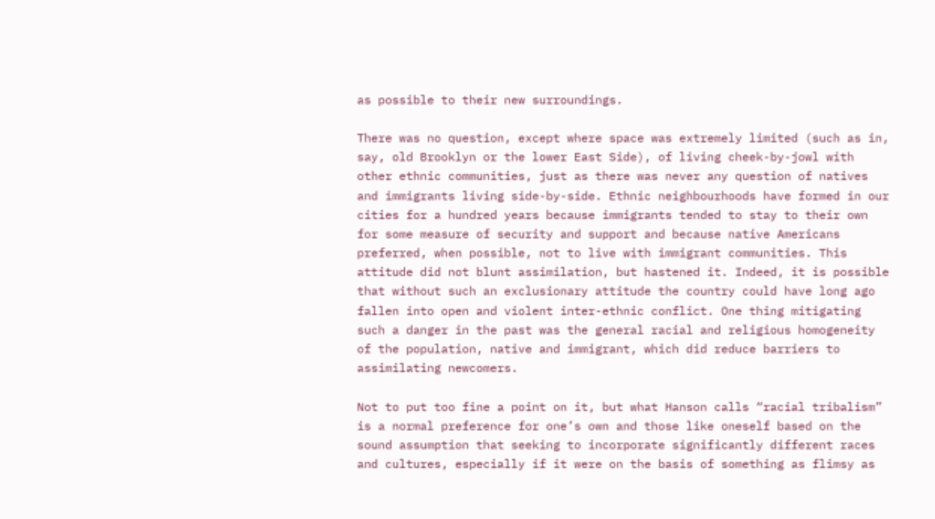as possible to their new surroundings.

There was no question, except where space was extremely limited (such as in, say, old Brooklyn or the lower East Side), of living cheek-by-jowl with other ethnic communities, just as there was never any question of natives and immigrants living side-by-side. Ethnic neighbourhoods have formed in our cities for a hundred years because immigrants tended to stay to their own for some measure of security and support and because native Americans preferred, when possible, not to live with immigrant communities. This attitude did not blunt assimilation, but hastened it. Indeed, it is possible that without such an exclusionary attitude the country could have long ago fallen into open and violent inter-ethnic conflict. One thing mitigating such a danger in the past was the general racial and religious homogeneity of the population, native and immigrant, which did reduce barriers to assimilating newcomers.

Not to put too fine a point on it, but what Hanson calls “racial tribalism” is a normal preference for one’s own and those like oneself based on the sound assumption that seeking to incorporate significantly different races and cultures, especially if it were on the basis of something as flimsy as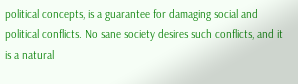political concepts, is a guarantee for damaging social and political conflicts. No sane society desires such conflicts, and it is a natural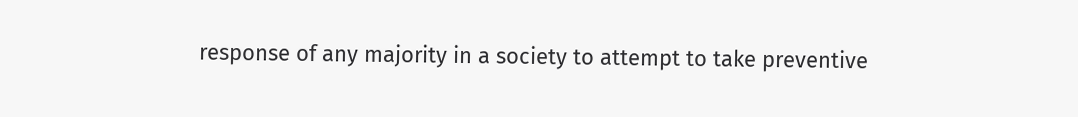response of any majority in a society to attempt to take preventive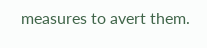measures to avert them.